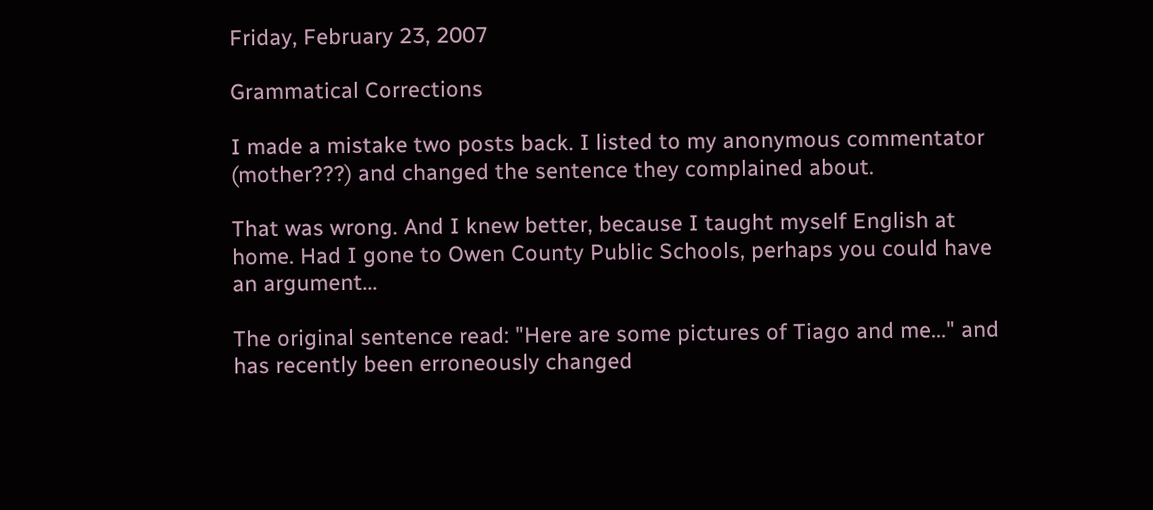Friday, February 23, 2007

Grammatical Corrections

I made a mistake two posts back. I listed to my anonymous commentator (mother???) and changed the sentence they complained about.

That was wrong. And I knew better, because I taught myself English at home. Had I gone to Owen County Public Schools, perhaps you could have an argument...

The original sentence read: "Here are some pictures of Tiago and me..." and has recently been erroneously changed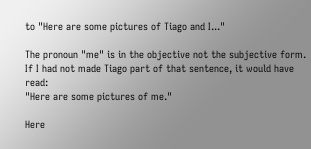to "Here are some pictures of Tiago and I..."

The pronoun "me" is in the objective not the subjective form. If I had not made Tiago part of that sentence, it would have read:
"Here are some pictures of me."

Here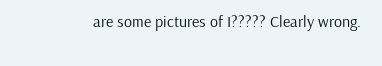are some pictures of I????? Clearly wrong.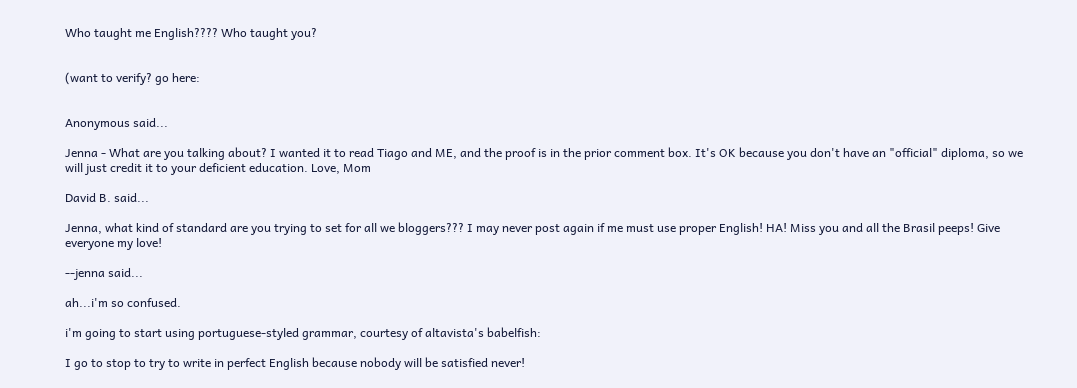Who taught me English???? Who taught you?


(want to verify? go here:


Anonymous said...

Jenna - What are you talking about? I wanted it to read Tiago and ME, and the proof is in the prior comment box. It's OK because you don't have an "official" diploma, so we will just credit it to your deficient education. Love, Mom

David B. said...

Jenna, what kind of standard are you trying to set for all we bloggers??? I may never post again if me must use proper English! HA! Miss you and all the Brasil peeps! Give everyone my love!

--jenna said...

ah...i'm so confused.

i'm going to start using portuguese-styled grammar, courtesy of altavista's babelfish:

I go to stop to try to write in perfect English because nobody will be satisfied never!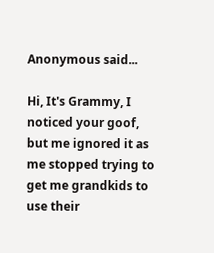Anonymous said...

Hi, It's Grammy, I noticed your goof, but me ignored it as me stopped trying to get me grandkids to use their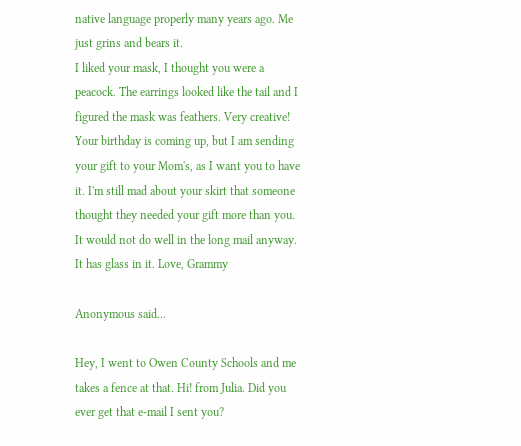native language properly many years ago. Me just grins and bears it.
I liked your mask, I thought you were a peacock. The earrings looked like the tail and I figured the mask was feathers. Very creative! Your birthday is coming up, but I am sending your gift to your Mom's, as I want you to have it. I'm still mad about your skirt that someone thought they needed your gift more than you. It would not do well in the long mail anyway. It has glass in it. Love, Grammy

Anonymous said...

Hey, I went to Owen County Schools and me takes a fence at that. Hi! from Julia. Did you ever get that e-mail I sent you?